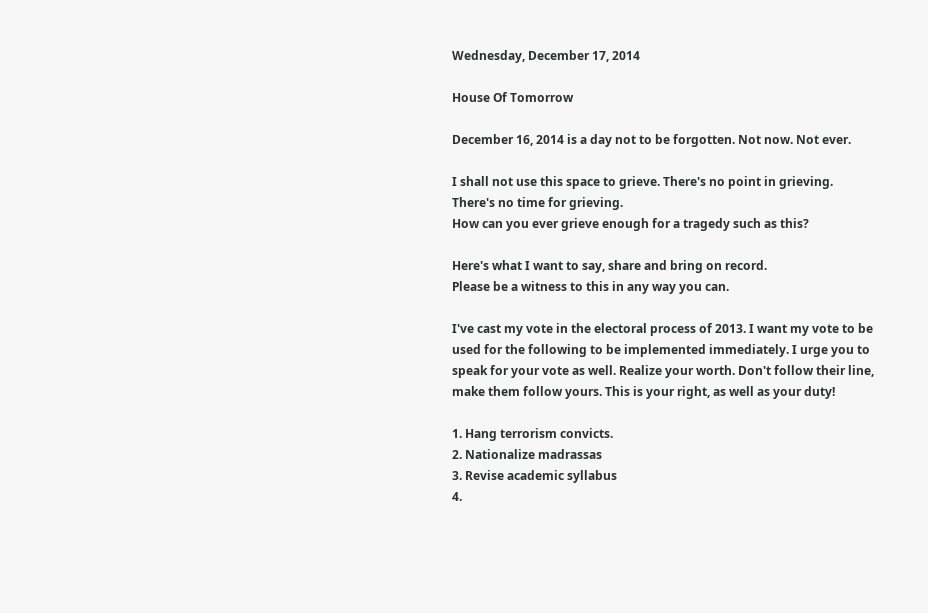Wednesday, December 17, 2014

House Of Tomorrow

December 16, 2014 is a day not to be forgotten. Not now. Not ever.

I shall not use this space to grieve. There's no point in grieving. There's no time for grieving.
How can you ever grieve enough for a tragedy such as this?

Here's what I want to say, share and bring on record.
Please be a witness to this in any way you can.

I've cast my vote in the electoral process of 2013. I want my vote to be used for the following to be implemented immediately. I urge you to speak for your vote as well. Realize your worth. Don't follow their line, make them follow yours. This is your right, as well as your duty!

1. Hang terrorism convicts.
2. Nationalize madrassas
3. Revise academic syllabus
4.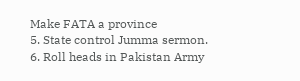Make FATA a province
5. State control Jumma sermon.
6. Roll heads in Pakistan Army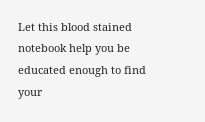Let this blood stained notebook help you be educated enough to find your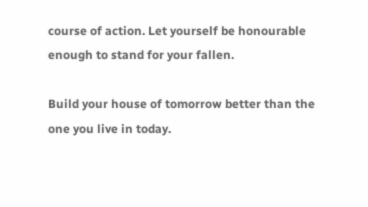course of action. Let yourself be honourable enough to stand for your fallen.

Build your house of tomorrow better than the one you live in today.